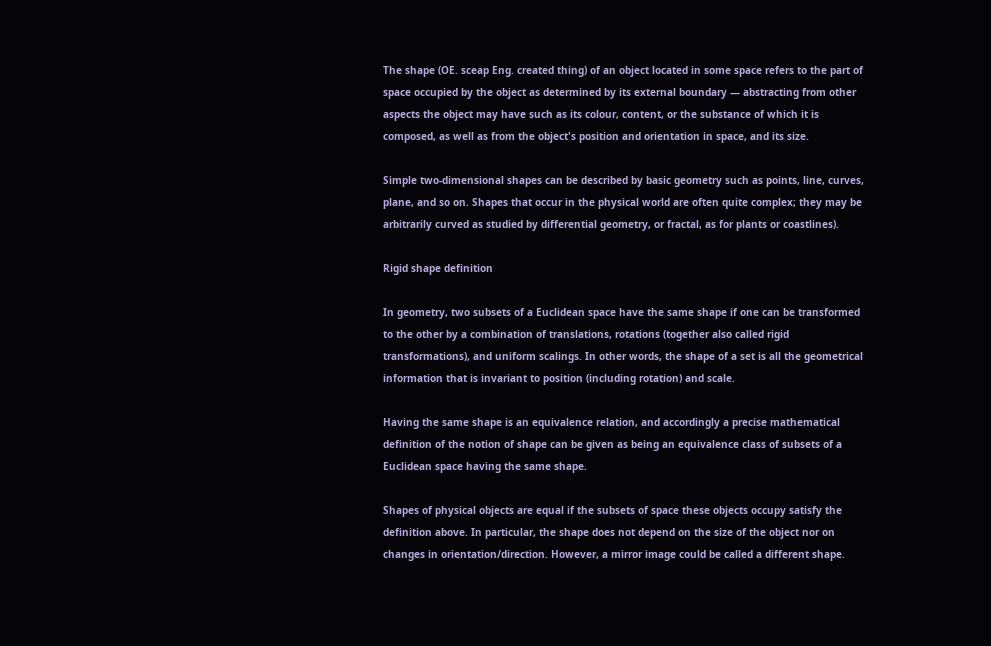The shape (OE. sceap Eng. created thing) of an object located in some space refers to the part of space occupied by the object as determined by its external boundary — abstracting from other aspects the object may have such as its colour, content, or the substance of which it is composed, as well as from the object's position and orientation in space, and its size.

Simple two-dimensional shapes can be described by basic geometry such as points, line, curves, plane, and so on. Shapes that occur in the physical world are often quite complex; they may be arbitrarily curved as studied by differential geometry, or fractal, as for plants or coastlines).

Rigid shape definition

In geometry, two subsets of a Euclidean space have the same shape if one can be transformed to the other by a combination of translations, rotations (together also called rigid transformations), and uniform scalings. In other words, the shape of a set is all the geometrical information that is invariant to position (including rotation) and scale.

Having the same shape is an equivalence relation, and accordingly a precise mathematical definition of the notion of shape can be given as being an equivalence class of subsets of a Euclidean space having the same shape.

Shapes of physical objects are equal if the subsets of space these objects occupy satisfy the definition above. In particular, the shape does not depend on the size of the object nor on changes in orientation/direction. However, a mirror image could be called a different shape.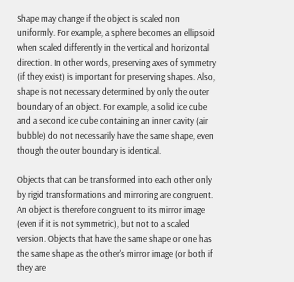Shape may change if the object is scaled non uniformly. For example, a sphere becomes an ellipsoid when scaled differently in the vertical and horizontal direction. In other words, preserving axes of symmetry (if they exist) is important for preserving shapes. Also, shape is not necessary determined by only the outer boundary of an object. For example, a solid ice cube and a second ice cube containing an inner cavity (air bubble) do not necessarily have the same shape, even though the outer boundary is identical.

Objects that can be transformed into each other only by rigid transformations and mirroring are congruent. An object is therefore congruent to its mirror image (even if it is not symmetric), but not to a scaled version. Objects that have the same shape or one has the same shape as the other's mirror image (or both if they are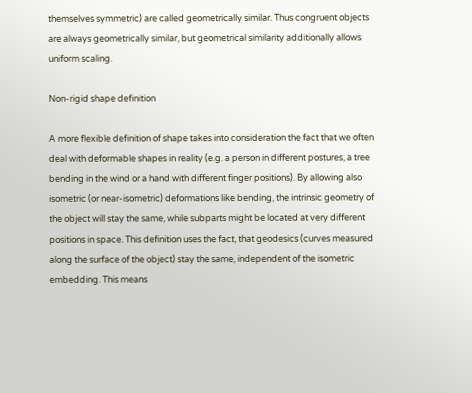themselves symmetric) are called geometrically similar. Thus congruent objects are always geometrically similar, but geometrical similarity additionally allows uniform scaling.

Non-rigid shape definition

A more flexible definition of shape takes into consideration the fact that we often deal with deformable shapes in reality (e.g. a person in different postures, a tree bending in the wind or a hand with different finger positions). By allowing also isometric (or near-isometric) deformations like bending, the intrinsic geometry of the object will stay the same, while subparts might be located at very different positions in space. This definition uses the fact, that geodesics (curves measured along the surface of the object) stay the same, independent of the isometric embedding. This means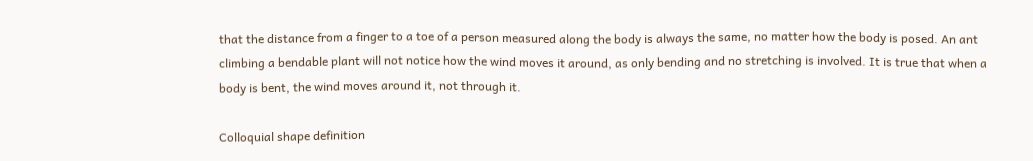that the distance from a finger to a toe of a person measured along the body is always the same, no matter how the body is posed. An ant climbing a bendable plant will not notice how the wind moves it around, as only bending and no stretching is involved. It is true that when a body is bent, the wind moves around it, not through it.

Colloquial shape definition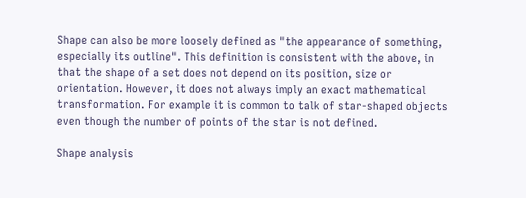Shape can also be more loosely defined as "the appearance of something, especially its outline". This definition is consistent with the above, in that the shape of a set does not depend on its position, size or orientation. However, it does not always imply an exact mathematical transformation. For example it is common to talk of star-shaped objects even though the number of points of the star is not defined.

Shape analysis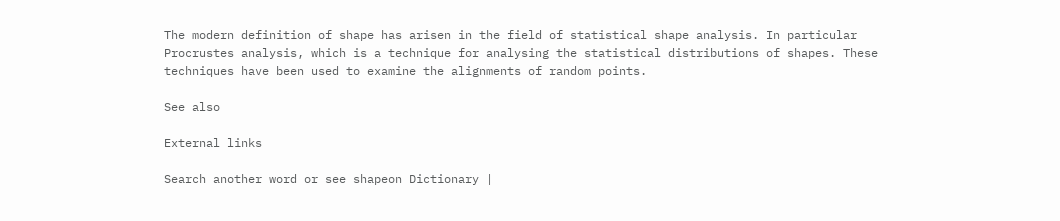The modern definition of shape has arisen in the field of statistical shape analysis. In particular Procrustes analysis, which is a technique for analysing the statistical distributions of shapes. These techniques have been used to examine the alignments of random points.

See also

External links

Search another word or see shapeon Dictionary |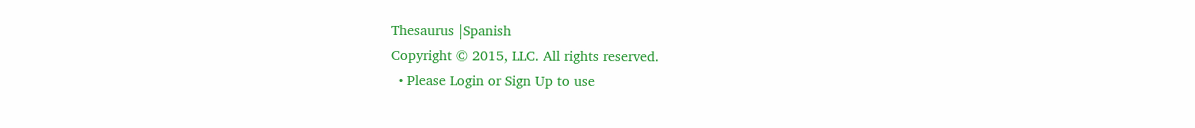Thesaurus |Spanish
Copyright © 2015, LLC. All rights reserved.
  • Please Login or Sign Up to use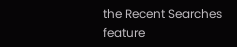the Recent Searches feature